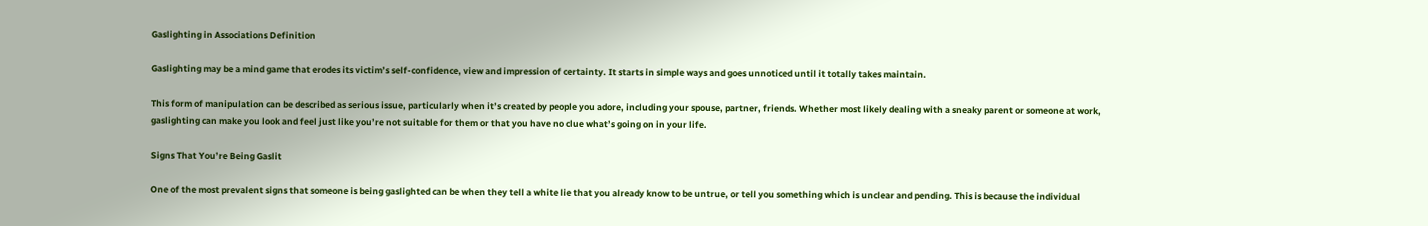Gaslighting in Associations Definition

Gaslighting may be a mind game that erodes its victim’s self-confidence, view and impression of certainty. It starts in simple ways and goes unnoticed until it totally takes maintain.

This form of manipulation can be described as serious issue, particularly when it’s created by people you adore, including your spouse, partner, friends. Whether most likely dealing with a sneaky parent or someone at work, gaslighting can make you look and feel just like you’re not suitable for them or that you have no clue what’s going on in your life.

Signs That You’re Being Gaslit

One of the most prevalent signs that someone is being gaslighted can be when they tell a white lie that you already know to be untrue, or tell you something which is unclear and pending. This is because the individual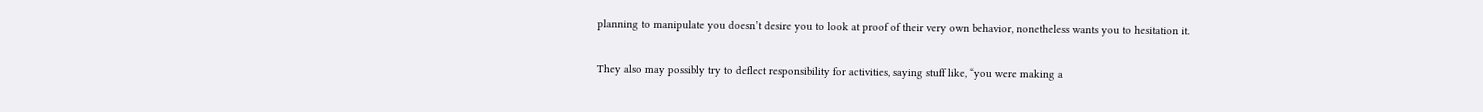planning to manipulate you doesn’t desire you to look at proof of their very own behavior, nonetheless wants you to hesitation it.

They also may possibly try to deflect responsibility for activities, saying stuff like, “you were making a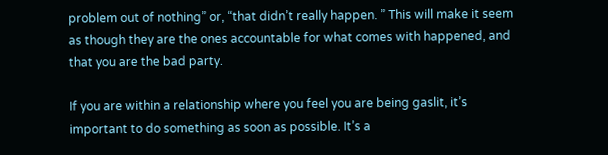problem out of nothing” or, “that didn’t really happen. ” This will make it seem as though they are the ones accountable for what comes with happened, and that you are the bad party.

If you are within a relationship where you feel you are being gaslit, it’s important to do something as soon as possible. It’s a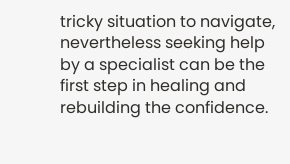tricky situation to navigate, nevertheless seeking help by a specialist can be the first step in healing and rebuilding the confidence.